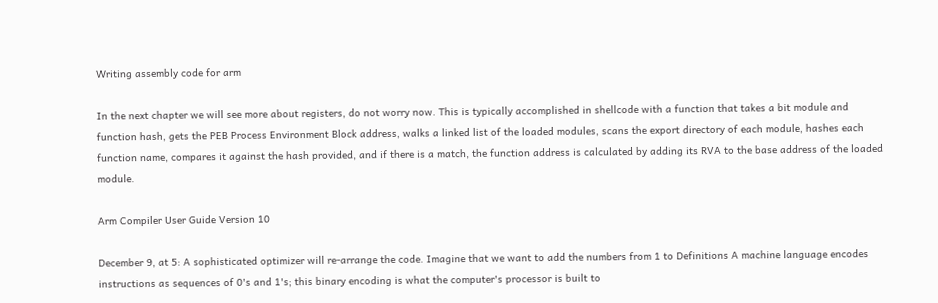Writing assembly code for arm

In the next chapter we will see more about registers, do not worry now. This is typically accomplished in shellcode with a function that takes a bit module and function hash, gets the PEB Process Environment Block address, walks a linked list of the loaded modules, scans the export directory of each module, hashes each function name, compares it against the hash provided, and if there is a match, the function address is calculated by adding its RVA to the base address of the loaded module.

Arm Compiler User Guide Version 10

December 9, at 5: A sophisticated optimizer will re-arrange the code. Imagine that we want to add the numbers from 1 to Definitions A machine language encodes instructions as sequences of 0's and 1's; this binary encoding is what the computer's processor is built to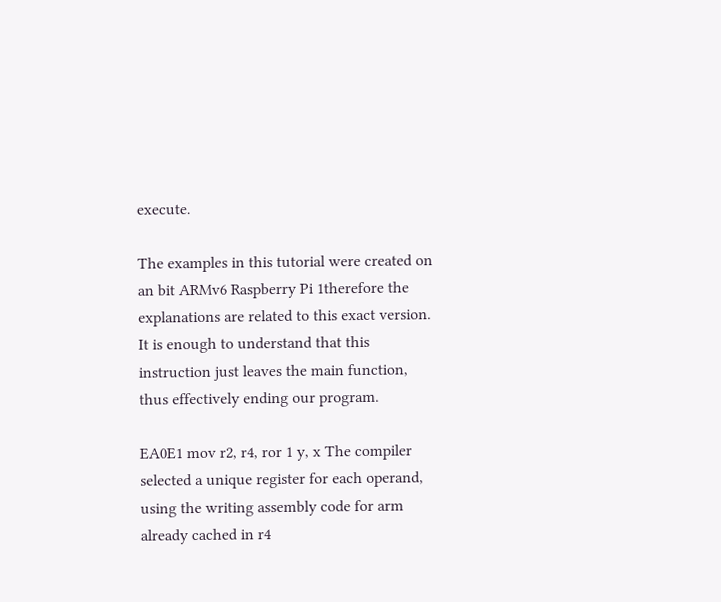execute.

The examples in this tutorial were created on an bit ARMv6 Raspberry Pi 1therefore the explanations are related to this exact version. It is enough to understand that this instruction just leaves the main function, thus effectively ending our program.

EA0E1 mov r2, r4, ror 1 y, x The compiler selected a unique register for each operand, using the writing assembly code for arm already cached in r4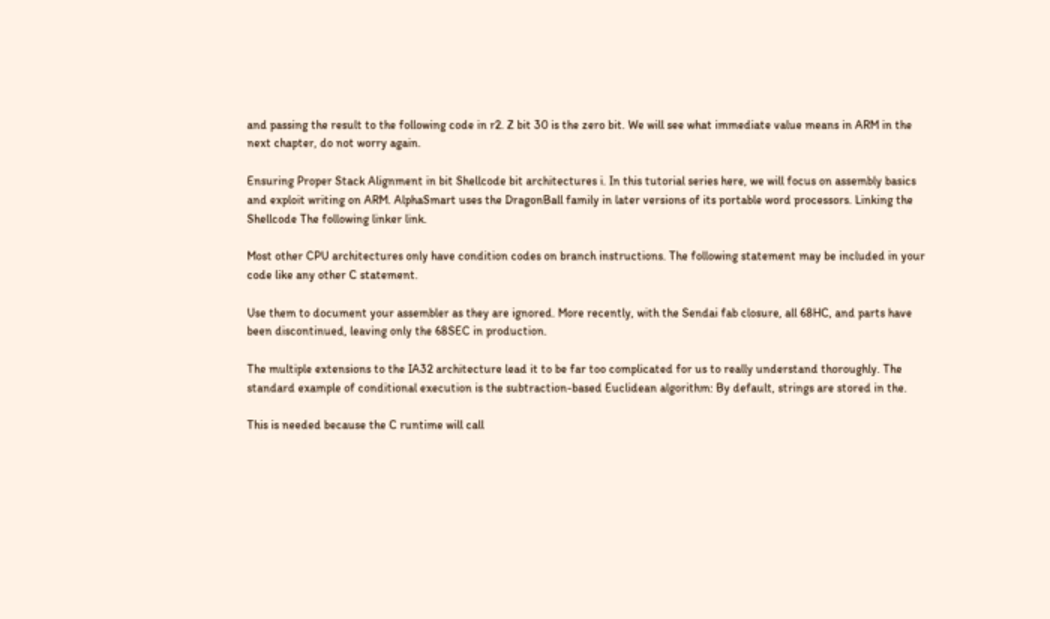and passing the result to the following code in r2. Z bit 30 is the zero bit. We will see what immediate value means in ARM in the next chapter, do not worry again.

Ensuring Proper Stack Alignment in bit Shellcode bit architectures i. In this tutorial series here, we will focus on assembly basics and exploit writing on ARM. AlphaSmart uses the DragonBall family in later versions of its portable word processors. Linking the Shellcode The following linker link.

Most other CPU architectures only have condition codes on branch instructions. The following statement may be included in your code like any other C statement.

Use them to document your assembler as they are ignored. More recently, with the Sendai fab closure, all 68HC, and parts have been discontinued, leaving only the 68SEC in production.

The multiple extensions to the IA32 architecture lead it to be far too complicated for us to really understand thoroughly. The standard example of conditional execution is the subtraction-based Euclidean algorithm: By default, strings are stored in the.

This is needed because the C runtime will call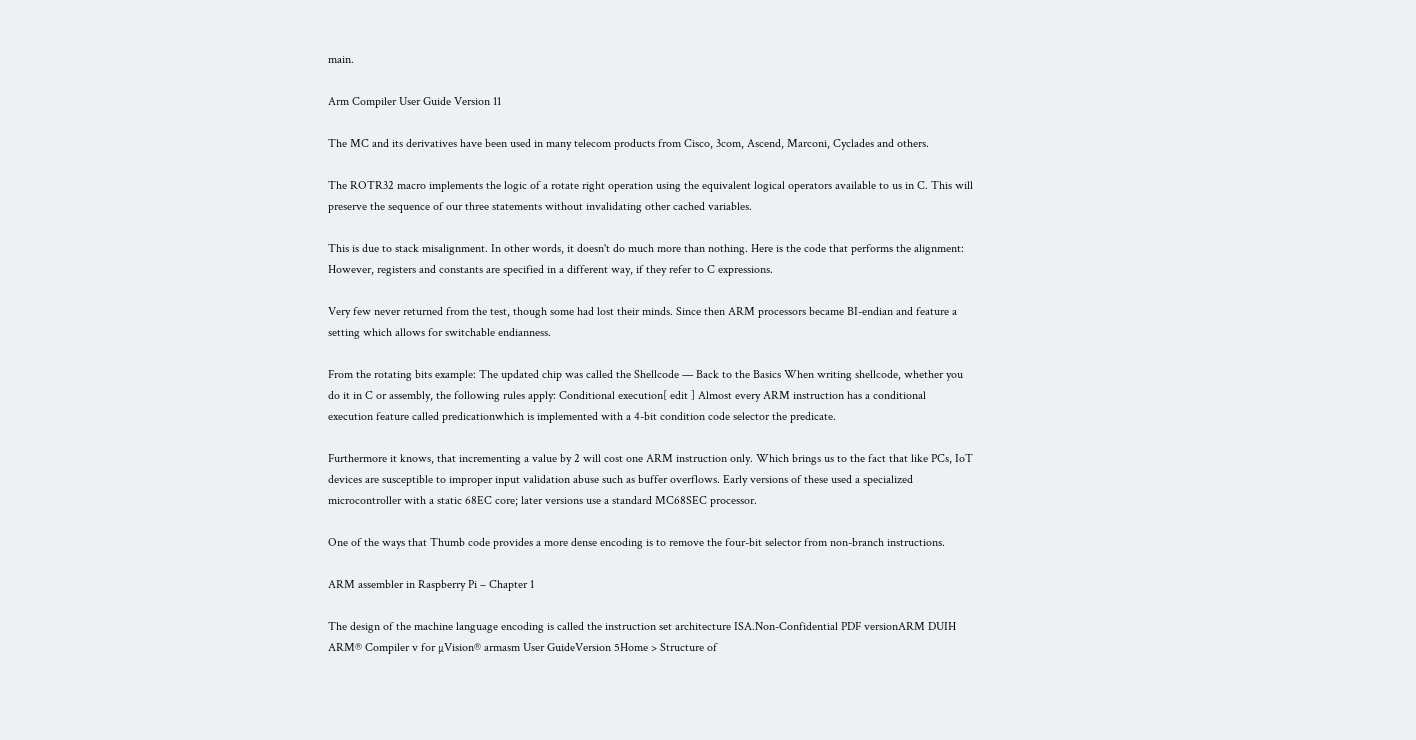main.

Arm Compiler User Guide Version 11

The MC and its derivatives have been used in many telecom products from Cisco, 3com, Ascend, Marconi, Cyclades and others.

The ROTR32 macro implements the logic of a rotate right operation using the equivalent logical operators available to us in C. This will preserve the sequence of our three statements without invalidating other cached variables.

This is due to stack misalignment. In other words, it doesn't do much more than nothing. Here is the code that performs the alignment: However, registers and constants are specified in a different way, if they refer to C expressions.

Very few never returned from the test, though some had lost their minds. Since then ARM processors became BI-endian and feature a setting which allows for switchable endianness.

From the rotating bits example: The updated chip was called the Shellcode — Back to the Basics When writing shellcode, whether you do it in C or assembly, the following rules apply: Conditional execution[ edit ] Almost every ARM instruction has a conditional execution feature called predicationwhich is implemented with a 4-bit condition code selector the predicate.

Furthermore it knows, that incrementing a value by 2 will cost one ARM instruction only. Which brings us to the fact that like PCs, IoT devices are susceptible to improper input validation abuse such as buffer overflows. Early versions of these used a specialized microcontroller with a static 68EC core; later versions use a standard MC68SEC processor.

One of the ways that Thumb code provides a more dense encoding is to remove the four-bit selector from non-branch instructions.

ARM assembler in Raspberry Pi – Chapter 1

The design of the machine language encoding is called the instruction set architecture ISA.Non-Confidential PDF versionARM DUIH ARM® Compiler v for µVision® armasm User GuideVersion 5Home > Structure of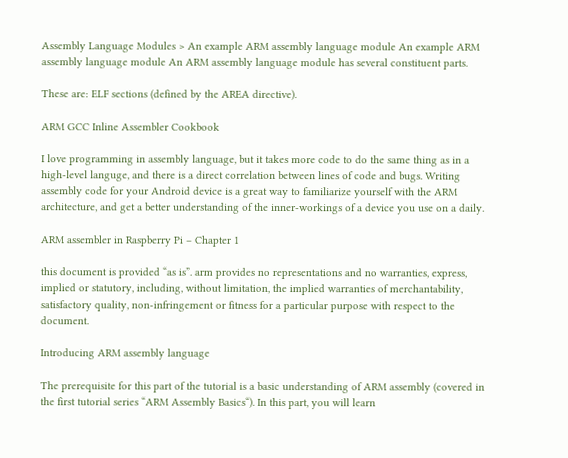Assembly Language Modules > An example ARM assembly language module An example ARM assembly language module An ARM assembly language module has several constituent parts.

These are: ELF sections (defined by the AREA directive).

ARM GCC Inline Assembler Cookbook

I love programming in assembly language, but it takes more code to do the same thing as in a high-level languge, and there is a direct correlation between lines of code and bugs. Writing assembly code for your Android device is a great way to familiarize yourself with the ARM architecture, and get a better understanding of the inner-workings of a device you use on a daily.

ARM assembler in Raspberry Pi – Chapter 1

this document is provided “as is”. arm provides no representations and no warranties, express, implied or statutory, including, without limitation, the implied warranties of merchantability, satisfactory quality, non-infringement or fitness for a particular purpose with respect to the document.

Introducing ARM assembly language

The prerequisite for this part of the tutorial is a basic understanding of ARM assembly (covered in the first tutorial series “ARM Assembly Basics“). In this part, you will learn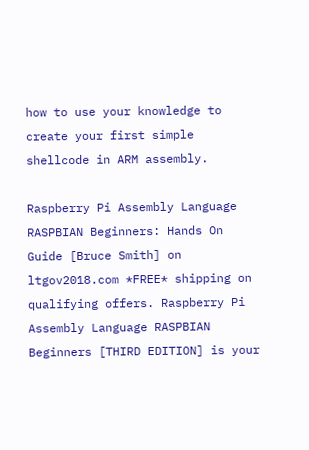how to use your knowledge to create your first simple shellcode in ARM assembly.

Raspberry Pi Assembly Language RASPBIAN Beginners: Hands On Guide [Bruce Smith] on ltgov2018.com *FREE* shipping on qualifying offers. Raspberry Pi Assembly Language RASPBIAN Beginners [THIRD EDITION] is your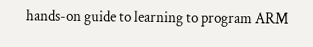hands-on guide to learning to program ARM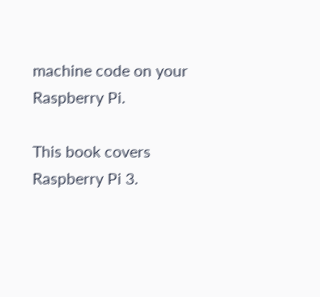machine code on your Raspberry Pi.

This book covers Raspberry Pi 3.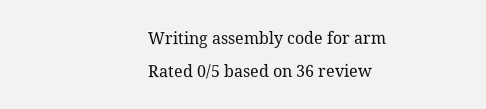Writing assembly code for arm
Rated 0/5 based on 36 review